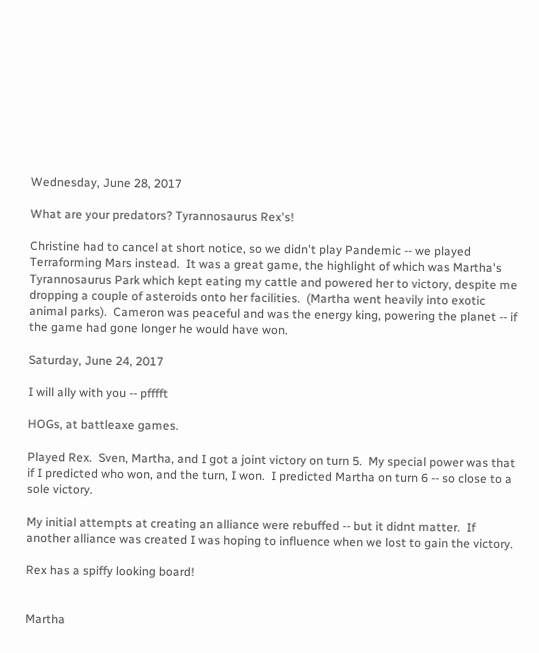Wednesday, June 28, 2017

What are your predators? Tyrannosaurus Rex's!

Christine had to cancel at short notice, so we didn't play Pandemic -- we played Terraforming Mars instead.  It was a great game, the highlight of which was Martha's Tyrannosaurus Park which kept eating my cattle and powered her to victory, despite me dropping a couple of asteroids onto her facilities.  (Martha went heavily into exotic animal parks).  Cameron was peaceful and was the energy king, powering the planet -- if the game had gone longer he would have won.

Saturday, June 24, 2017

I will ally with you -- pfffft

HOGs, at battleaxe games.

Played Rex.  Sven, Martha, and I got a joint victory on turn 5.  My special power was that if I predicted who won, and the turn, I won.  I predicted Martha on turn 6 -- so close to a sole victory.

My initial attempts at creating an alliance were rebuffed -- but it didnt matter.  If another alliance was created I was hoping to influence when we lost to gain the victory.

Rex has a spiffy looking board!


Martha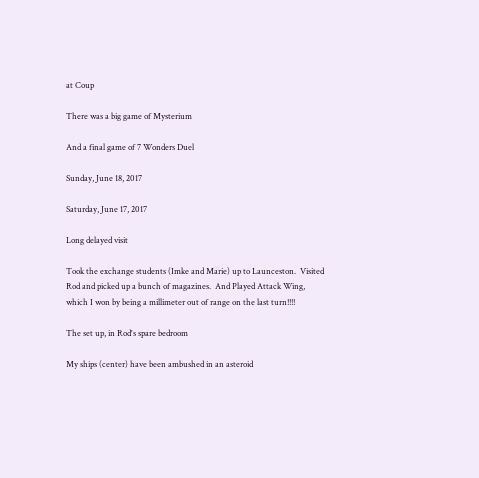at Coup

There was a big game of Mysterium

And a final game of 7 Wonders Duel

Sunday, June 18, 2017

Saturday, June 17, 2017

Long delayed visit

Took the exchange students (Imke and Marie) up to Launceston.  Visited Rod and picked up a bunch of magazines.  And Played Attack Wing, which I won by being a millimeter out of range on the last turn!!!!

The set up, in Rod's spare bedroom

My ships (center) have been ambushed in an asteroid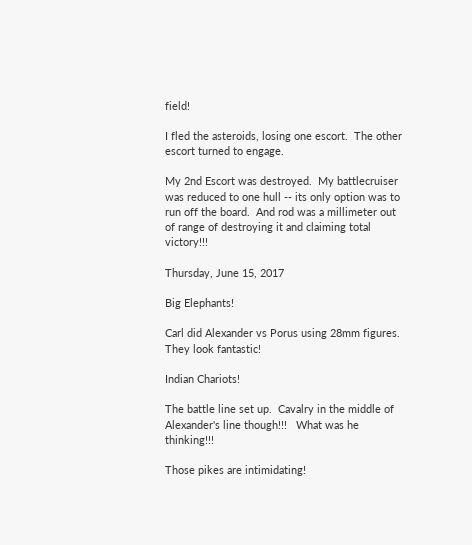field!

I fled the asteroids, losing one escort.  The other escort turned to engage.

My 2nd Escort was destroyed.  My battlecruiser was reduced to one hull -- its only option was to run off the board.  And rod was a millimeter out of range of destroying it and claiming total victory!!!

Thursday, June 15, 2017

Big Elephants!

Carl did Alexander vs Porus using 28mm figures.  They look fantastic!

Indian Chariots!

The battle line set up.  Cavalry in the middle of Alexander's line though!!!   What was he thinking!!!

Those pikes are intimidating!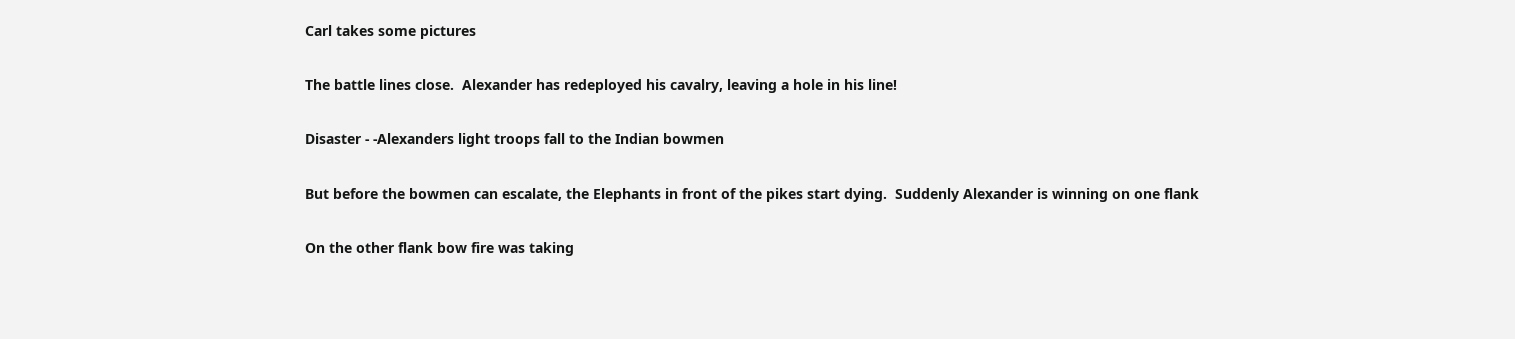Carl takes some pictures

The battle lines close.  Alexander has redeployed his cavalry, leaving a hole in his line!

Disaster - -Alexanders light troops fall to the Indian bowmen

But before the bowmen can escalate, the Elephants in front of the pikes start dying.  Suddenly Alexander is winning on one flank

On the other flank bow fire was taking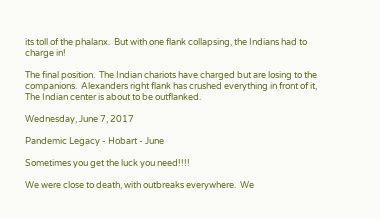its toll of the phalanx.  But with one flank collapsing, the Indians had to charge in!

The final position.  The Indian chariots have charged but are losing to the companions.  Alexanders right flank has crushed everything in front of it,  The Indian center is about to be outflanked.

Wednesday, June 7, 2017

Pandemic Legacy - Hobart - June

Sometimes you get the luck you need!!!!

We were close to death, with outbreaks everywhere.  We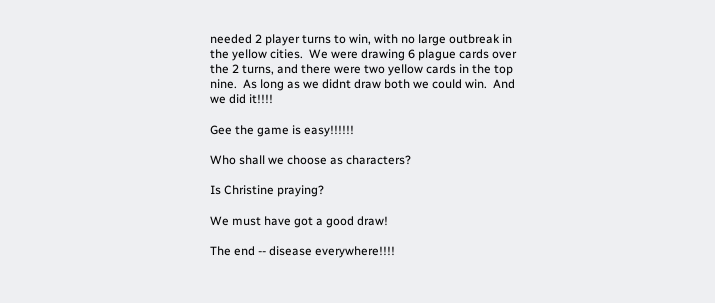needed 2 player turns to win, with no large outbreak in the yellow cities.  We were drawing 6 plague cards over the 2 turns, and there were two yellow cards in the top nine.  As long as we didnt draw both we could win.  And we did it!!!!

Gee the game is easy!!!!!!

Who shall we choose as characters?

Is Christine praying?

We must have got a good draw!

The end -- disease everywhere!!!!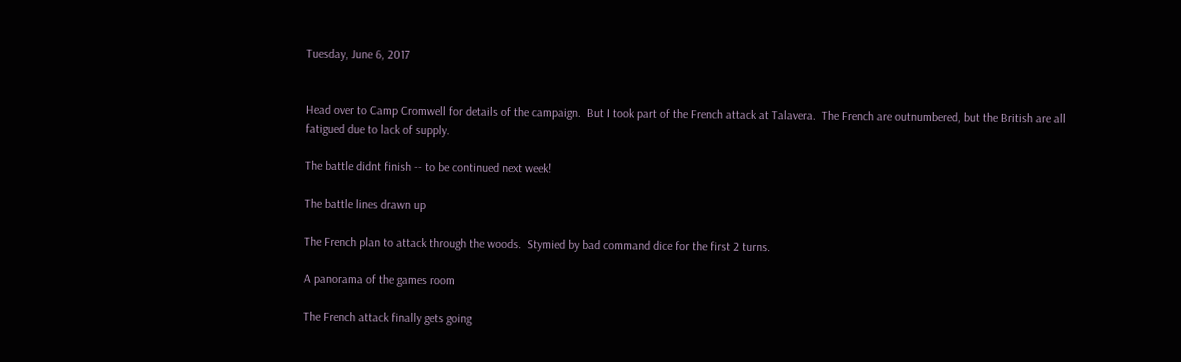Tuesday, June 6, 2017


Head over to Camp Cromwell for details of the campaign.  But I took part of the French attack at Talavera.  The French are outnumbered, but the British are all fatigued due to lack of supply.

The battle didnt finish -- to be continued next week!

The battle lines drawn up

The French plan to attack through the woods.  Stymied by bad command dice for the first 2 turns.

A panorama of the games room

The French attack finally gets going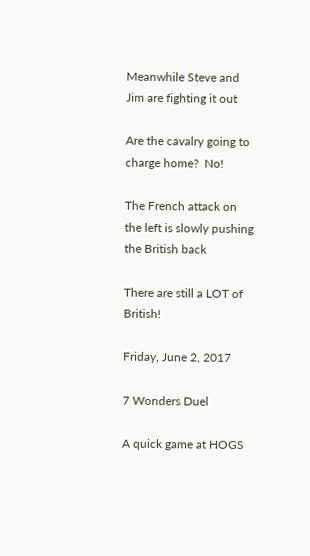Meanwhile Steve and Jim are fighting it out

Are the cavalry going to charge home?  No!

The French attack on the left is slowly pushing the British back

There are still a LOT of British!

Friday, June 2, 2017

7 Wonders Duel

A quick game at HOGS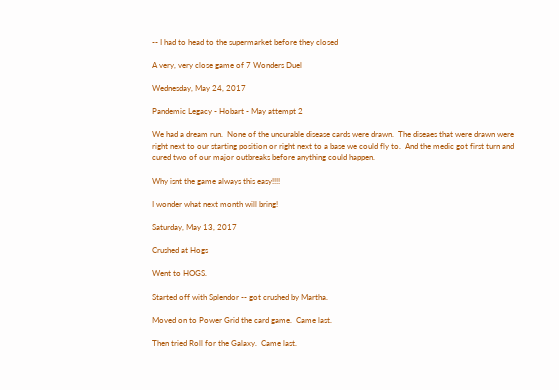-- I had to head to the supermarket before they closed

A very, very close game of 7 Wonders Duel

Wednesday, May 24, 2017

Pandemic Legacy - Hobart - May attempt 2

We had a dream run.  None of the uncurable disease cards were drawn.  The diseaes that were drawn were right next to our starting position or right next to a base we could fly to.  And the medic got first turn and cured two of our major outbreaks before anything could happen.

Why isnt the game always this easy!!!!

I wonder what next month will bring!

Saturday, May 13, 2017

Crushed at Hogs

Went to HOGS.

Started off with Splendor -- got crushed by Martha.

Moved on to Power Grid the card game.  Came last.

Then tried Roll for the Galaxy.  Came last.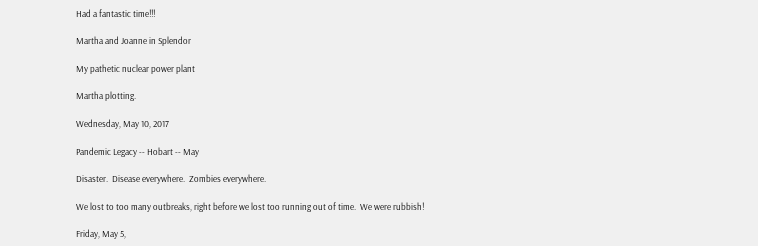Had a fantastic time!!!

Martha and Joanne in Splendor

My pathetic nuclear power plant

Martha plotting.

Wednesday, May 10, 2017

Pandemic Legacy -- Hobart -- May

Disaster.  Disease everywhere.  Zombies everywhere.

We lost to too many outbreaks, right before we lost too running out of time.  We were rubbish!

Friday, May 5,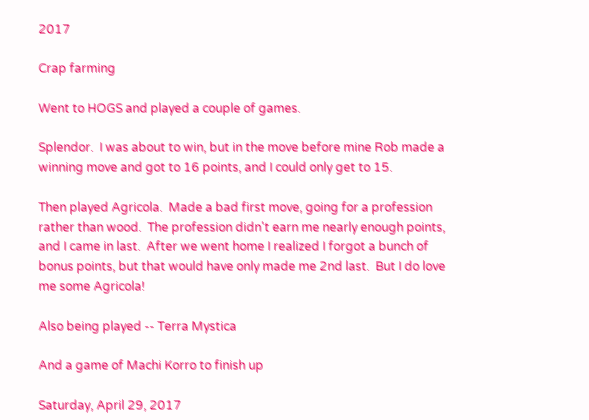2017

Crap farming

Went to HOGS and played a couple of games.

Splendor.  I was about to win, but in the move before mine Rob made a winning move and got to 16 points, and I could only get to 15.

Then played Agricola.  Made a bad first move, going for a profession rather than wood.  The profession didn't earn me nearly enough points, and I came in last.  After we went home I realized I forgot a bunch of bonus points, but that would have only made me 2nd last.  But I do love me some Agricola!

Also being played -- Terra Mystica

And a game of Machi Korro to finish up

Saturday, April 29, 2017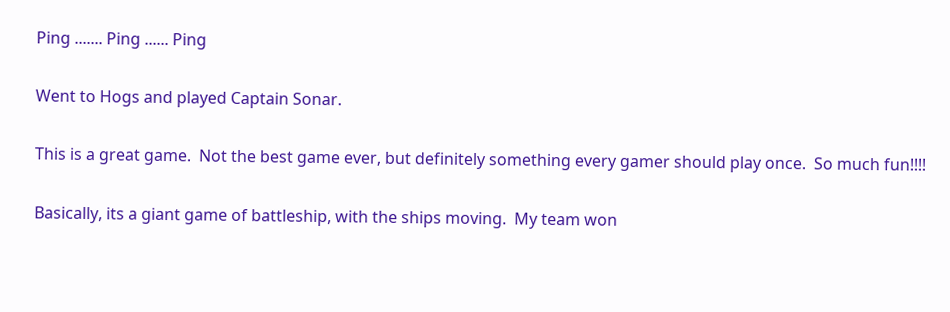Ping ....... Ping ...... Ping

Went to Hogs and played Captain Sonar.

This is a great game.  Not the best game ever, but definitely something every gamer should play once.  So much fun!!!!

Basically, its a giant game of battleship, with the ships moving.  My team won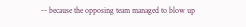-- because the opposing team managed to blow up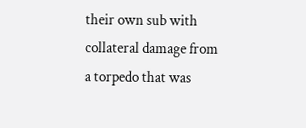their own sub with collateral damage from a torpedo that was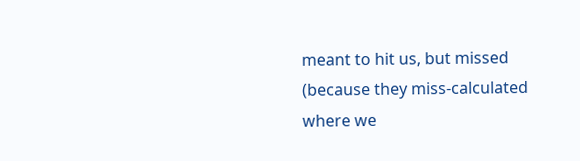meant to hit us, but missed (because they miss-calculated where we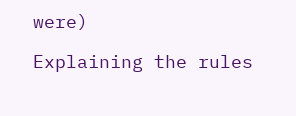were)

Explaining the rules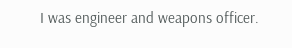I was engineer and weapons officer.